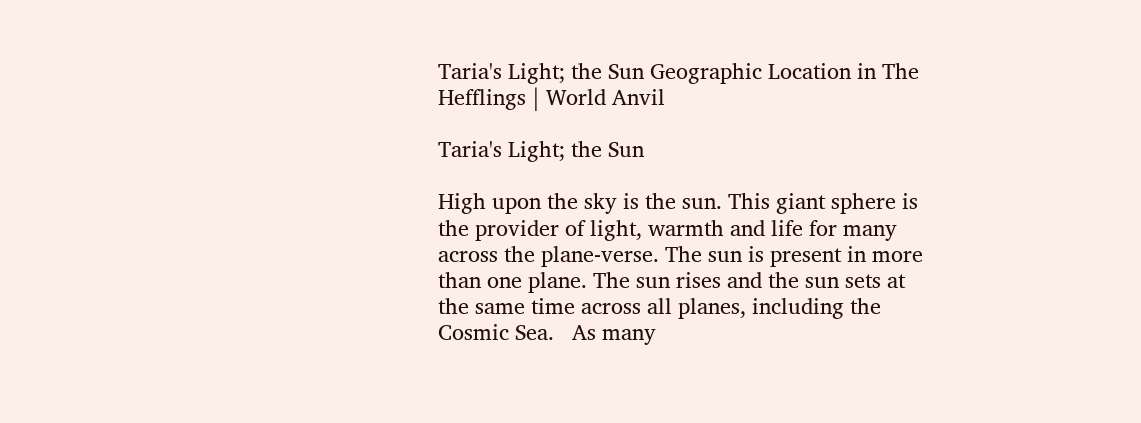Taria's Light; the Sun Geographic Location in The Hefflings | World Anvil

Taria's Light; the Sun

High upon the sky is the sun. This giant sphere is the provider of light, warmth and life for many across the plane-verse. The sun is present in more than one plane. The sun rises and the sun sets at the same time across all planes, including the Cosmic Sea.   As many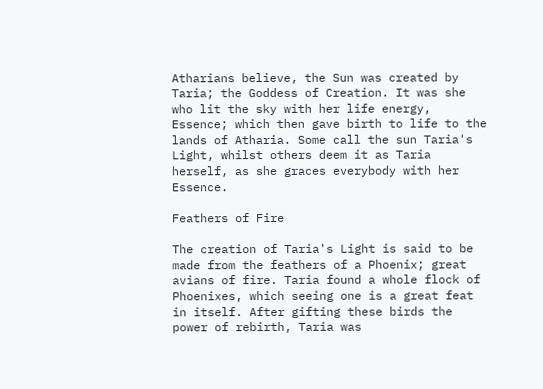Atharians believe, the Sun was created by Taria; the Goddess of Creation. It was she who lit the sky with her life energy, Essence; which then gave birth to life to the lands of Atharia. Some call the sun Taria's Light, whilst others deem it as Taria herself, as she graces everybody with her Essence.

Feathers of Fire

The creation of Taria's Light is said to be made from the feathers of a Phoenix; great avians of fire. Taria found a whole flock of Phoenixes, which seeing one is a great feat in itself. After gifting these birds the power of rebirth, Taria was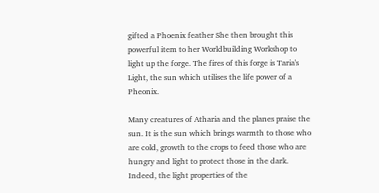gifted a Phoenix feather She then brought this powerful item to her Worldbuilding Workshop to light up the forge. The fires of this forge is Taria's Light, the sun which utilises the life power of a Pheonix.

Many creatures of Atharia and the planes praise the sun. It is the sun which brings warmth to those who are cold, growth to the crops to feed those who are hungry and light to protect those in the dark. Indeed, the light properties of the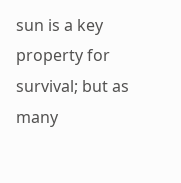sun is a key property for survival; but as many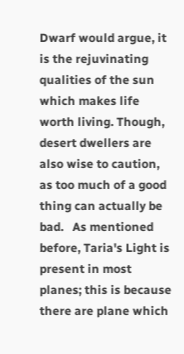Dwarf would argue, it is the rejuvinating qualities of the sun which makes life worth living. Though, desert dwellers are also wise to caution, as too much of a good thing can actually be bad.   As mentioned before, Taria's Light is present in most planes; this is because there are plane which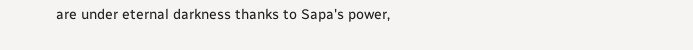are under eternal darkness thanks to Sapa's power,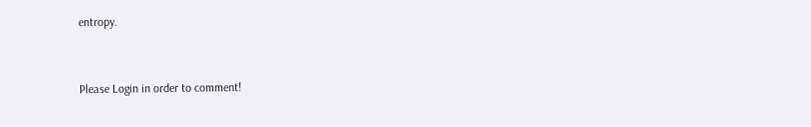entropy.


Please Login in order to comment!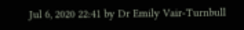Jul 6, 2020 22:41 by Dr Emily Vair-Turnbull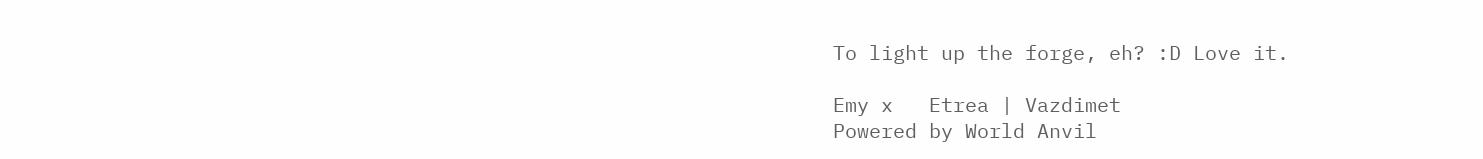To light up the forge, eh? :D Love it.

Emy x   Etrea | Vazdimet
Powered by World Anvil